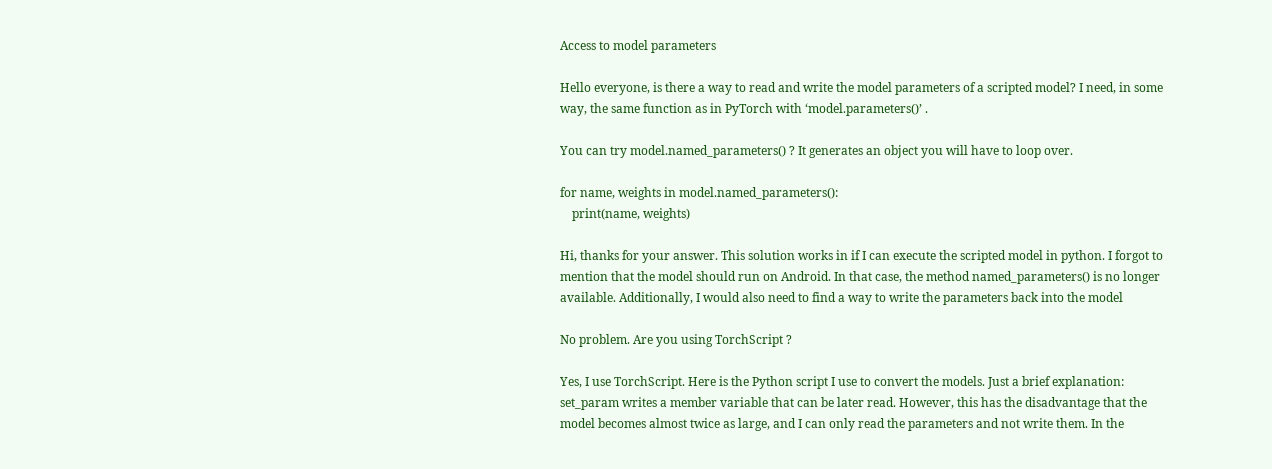Access to model parameters

Hello everyone, is there a way to read and write the model parameters of a scripted model? I need, in some way, the same function as in PyTorch with ‘model.parameters()’ .

You can try model.named_parameters() ? It generates an object you will have to loop over.

for name, weights in model.named_parameters():
    print(name, weights)

Hi, thanks for your answer. This solution works in if I can execute the scripted model in python. I forgot to mention that the model should run on Android. In that case, the method named_parameters() is no longer available. Additionally, I would also need to find a way to write the parameters back into the model

No problem. Are you using TorchScript ?

Yes, I use TorchScript. Here is the Python script I use to convert the models. Just a brief explanation: set_param writes a member variable that can be later read. However, this has the disadvantage that the model becomes almost twice as large, and I can only read the parameters and not write them. In the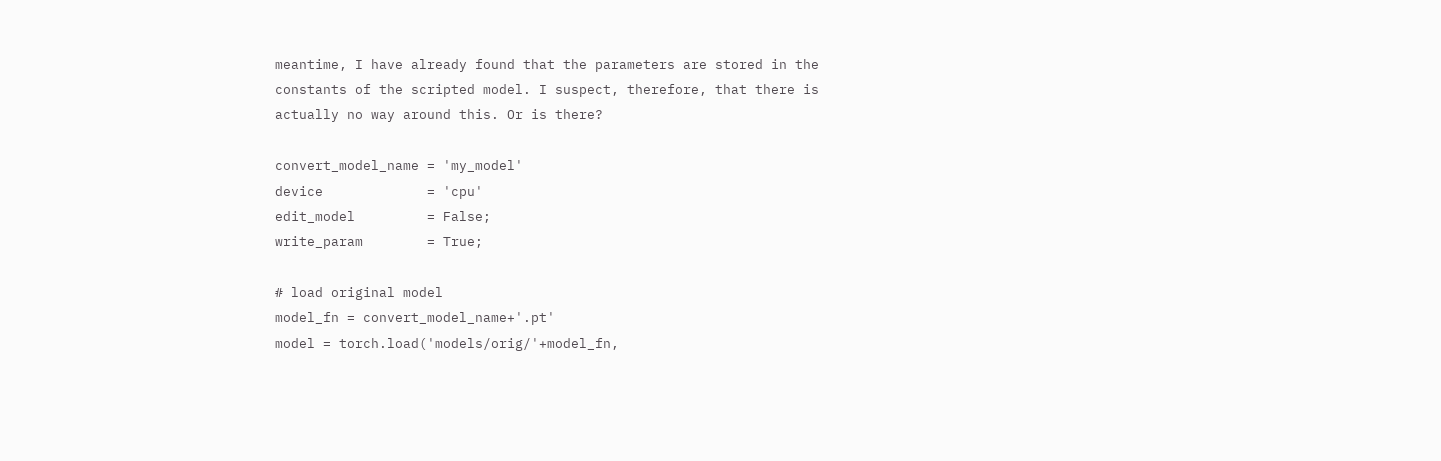meantime, I have already found that the parameters are stored in the constants of the scripted model. I suspect, therefore, that there is actually no way around this. Or is there?

convert_model_name = 'my_model'
device             = 'cpu'
edit_model         = False;
write_param        = True;

# load original model
model_fn = convert_model_name+'.pt'
model = torch.load('models/orig/'+model_fn,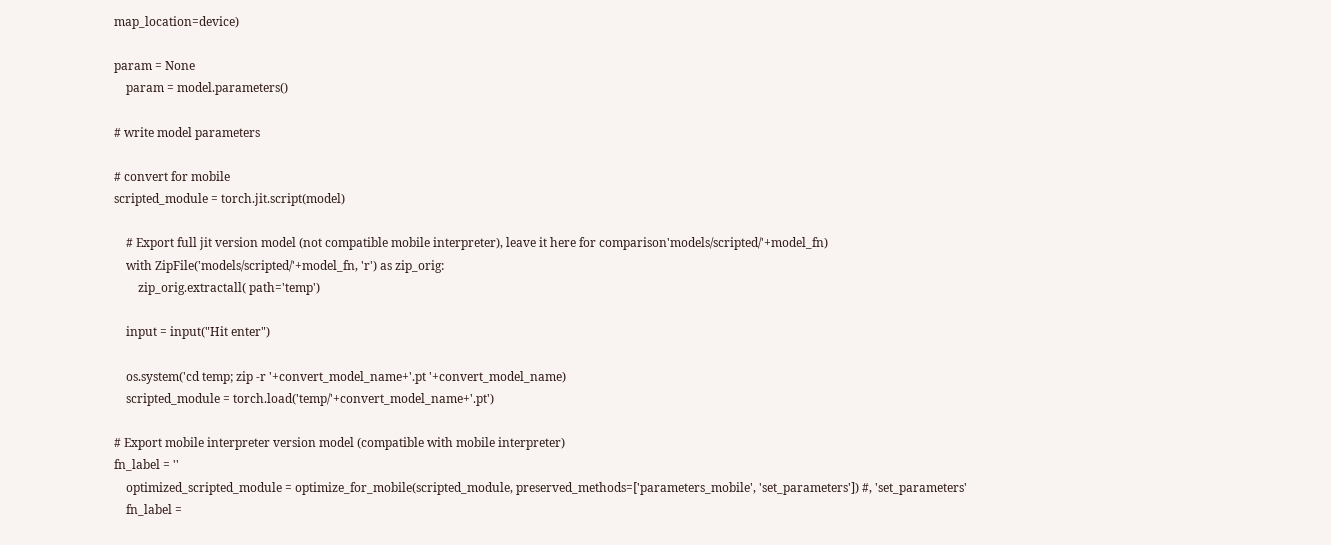map_location=device)

param = None
    param = model.parameters()

# write model parameters

# convert for mobile
scripted_module = torch.jit.script(model)

    # Export full jit version model (not compatible mobile interpreter), leave it here for comparison'models/scripted/'+model_fn)
    with ZipFile('models/scripted/'+model_fn, 'r') as zip_orig:
        zip_orig.extractall( path='temp')

    input = input("Hit enter")

    os.system('cd temp; zip -r '+convert_model_name+'.pt '+convert_model_name)
    scripted_module = torch.load('temp/'+convert_model_name+'.pt')

# Export mobile interpreter version model (compatible with mobile interpreter)
fn_label = ''
    optimized_scripted_module = optimize_for_mobile(scripted_module, preserved_methods=['parameters_mobile', 'set_parameters']) #, 'set_parameters'
    fn_label =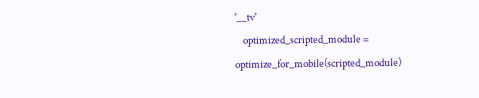'__tv'
    optimized_scripted_module = optimize_for_mobile(scripted_module)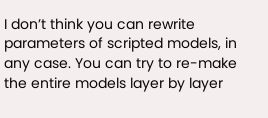I don’t think you can rewrite parameters of scripted models, in any case. You can try to re-make the entire models layer by layer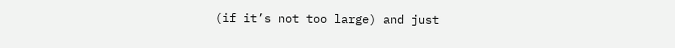(if it’s not too large) and just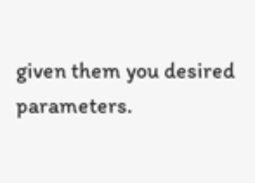given them you desired parameters.